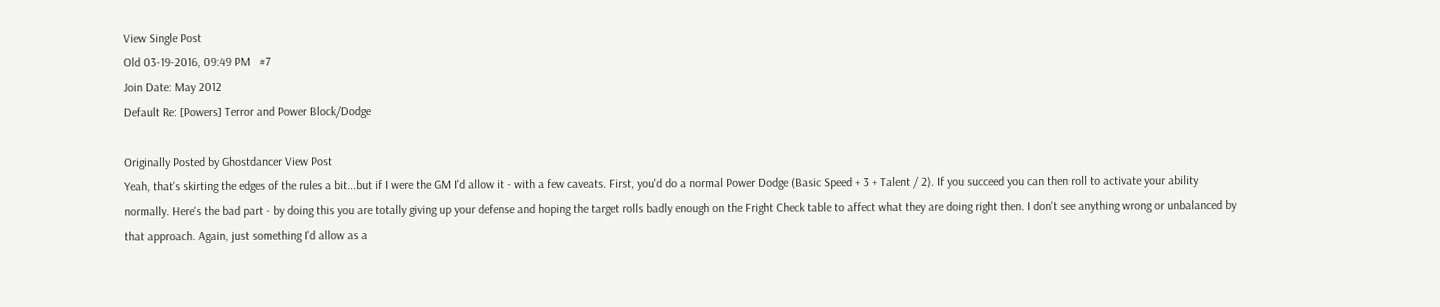View Single Post
Old 03-19-2016, 09:49 PM   #7
Join Date: May 2012
Default Re: [Powers] Terror and Power Block/Dodge

Originally Posted by Ghostdancer View Post
Yeah, that's skirting the edges of the rules a bit...but if I were the GM I'd allow it - with a few caveats. First, you'd do a normal Power Dodge (Basic Speed + 3 + Talent / 2). If you succeed you can then roll to activate your ability normally. Here's the bad part - by doing this you are totally giving up your defense and hoping the target rolls badly enough on the Fright Check table to affect what they are doing right then. I don't see anything wrong or unbalanced by that approach. Again, just something I'd allow as a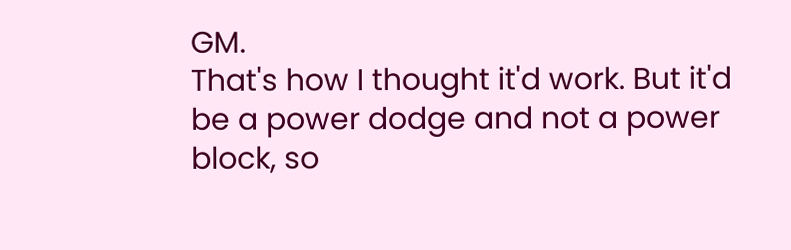GM.
That's how I thought it'd work. But it'd be a power dodge and not a power block, so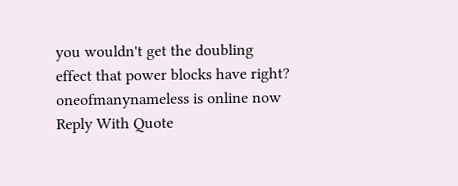you wouldn't get the doubling effect that power blocks have right?
oneofmanynameless is online now   Reply With Quote